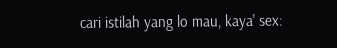cari istilah yang lo mau, kaya' sex: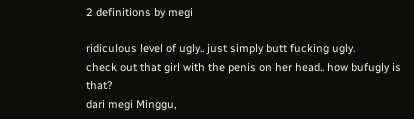2 definitions by megi

ridiculous level of ugly.. just simply butt fucking ugly.
check out that girl with the penis on her head.. how bufugly is that?
dari megi Minggu,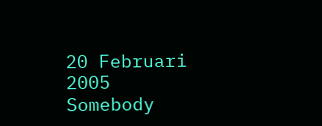20 Februari 2005
Somebody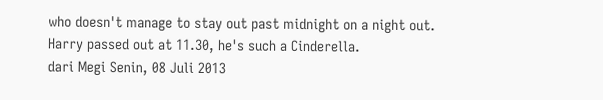who doesn't manage to stay out past midnight on a night out.
Harry passed out at 11.30, he's such a Cinderella.
dari Megi Senin, 08 Juli 2013